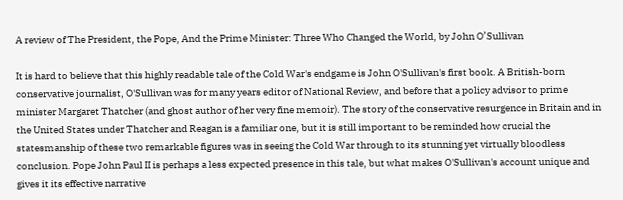A review of The President, the Pope, And the Prime Minister: Three Who Changed the World, by John O’Sullivan

It is hard to believe that this highly readable tale of the Cold War's endgame is John O'Sullivan's first book. A British-born conservative journalist, O'Sullivan was for many years editor of National Review, and before that a policy advisor to prime minister Margaret Thatcher (and ghost author of her very fine memoir). The story of the conservative resurgence in Britain and in the United States under Thatcher and Reagan is a familiar one, but it is still important to be reminded how crucial the statesmanship of these two remarkable figures was in seeing the Cold War through to its stunning yet virtually bloodless conclusion. Pope John Paul II is perhaps a less expected presence in this tale, but what makes O'Sullivan's account unique and gives it its effective narrative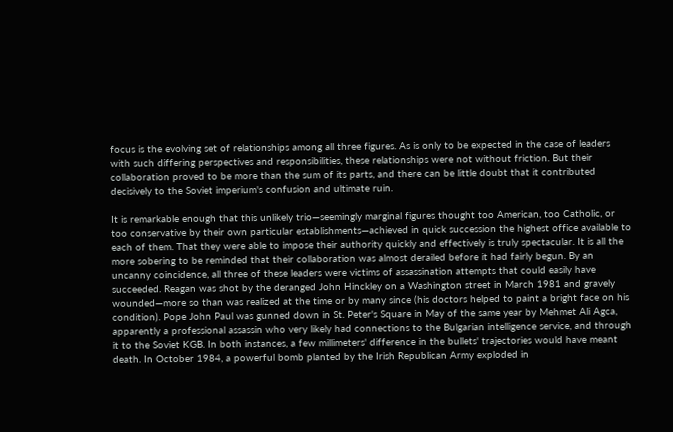focus is the evolving set of relationships among all three figures. As is only to be expected in the case of leaders with such differing perspectives and responsibilities, these relationships were not without friction. But their collaboration proved to be more than the sum of its parts, and there can be little doubt that it contributed decisively to the Soviet imperium's confusion and ultimate ruin.

It is remarkable enough that this unlikely trio—seemingly marginal figures thought too American, too Catholic, or too conservative by their own particular establishments—achieved in quick succession the highest office available to each of them. That they were able to impose their authority quickly and effectively is truly spectacular. It is all the more sobering to be reminded that their collaboration was almost derailed before it had fairly begun. By an uncanny coincidence, all three of these leaders were victims of assassination attempts that could easily have succeeded. Reagan was shot by the deranged John Hinckley on a Washington street in March 1981 and gravely wounded—more so than was realized at the time or by many since (his doctors helped to paint a bright face on his condition). Pope John Paul was gunned down in St. Peter's Square in May of the same year by Mehmet Ali Agca, apparently a professional assassin who very likely had connections to the Bulgarian intelligence service, and through it to the Soviet KGB. In both instances, a few millimeters' difference in the bullets' trajectories would have meant death. In October 1984, a powerful bomb planted by the Irish Republican Army exploded in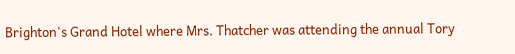Brighton's Grand Hotel where Mrs. Thatcher was attending the annual Tory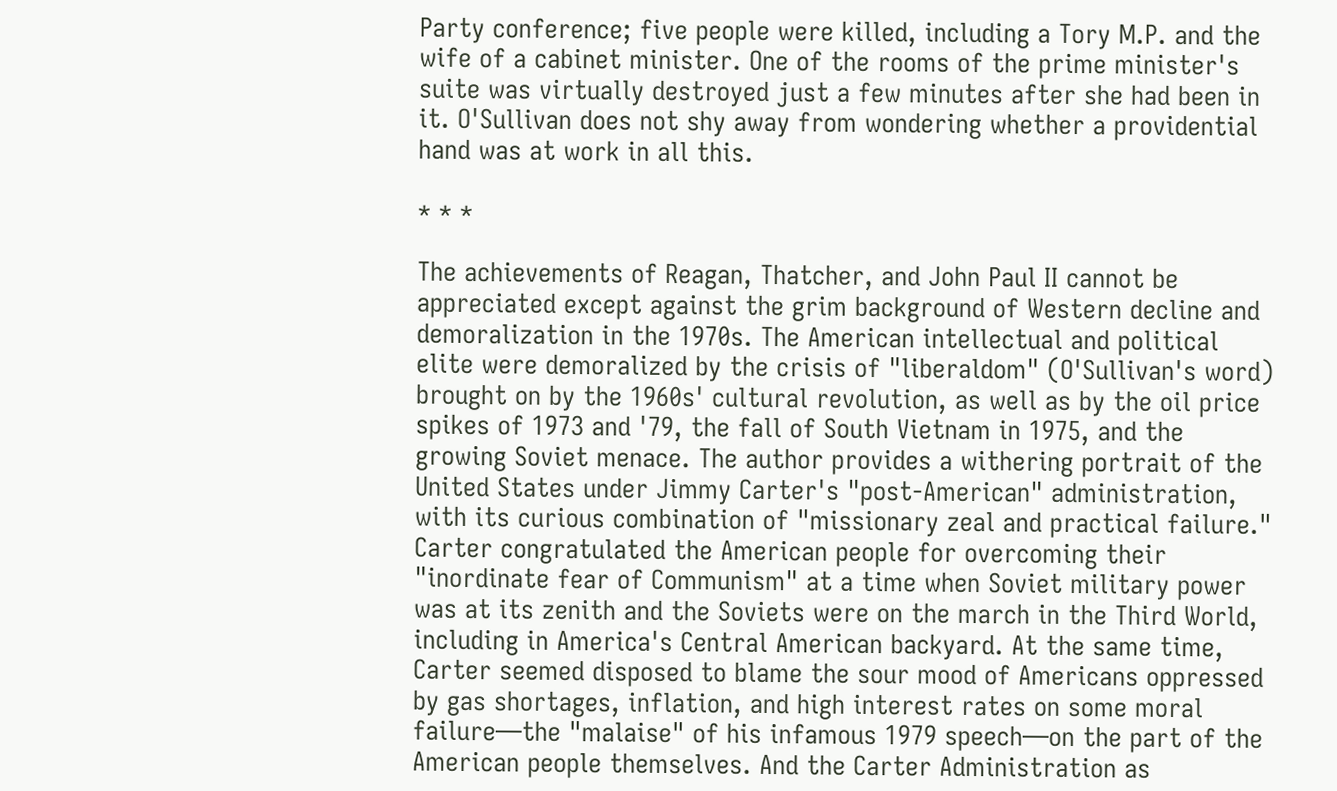Party conference; five people were killed, including a Tory M.P. and the wife of a cabinet minister. One of the rooms of the prime minister's suite was virtually destroyed just a few minutes after she had been in it. O'Sullivan does not shy away from wondering whether a providential hand was at work in all this.

* * *

The achievements of Reagan, Thatcher, and John Paul II cannot be appreciated except against the grim background of Western decline and demoralization in the 1970s. The American intellectual and political elite were demoralized by the crisis of "liberaldom" (O'Sullivan's word) brought on by the 1960s' cultural revolution, as well as by the oil price spikes of 1973 and '79, the fall of South Vietnam in 1975, and the growing Soviet menace. The author provides a withering portrait of the United States under Jimmy Carter's "post-American" administration, with its curious combination of "missionary zeal and practical failure." Carter congratulated the American people for overcoming their "inordinate fear of Communism" at a time when Soviet military power was at its zenith and the Soviets were on the march in the Third World, including in America's Central American backyard. At the same time, Carter seemed disposed to blame the sour mood of Americans oppressed by gas shortages, inflation, and high interest rates on some moral failure—the "malaise" of his infamous 1979 speech—on the part of the American people themselves. And the Carter Administration as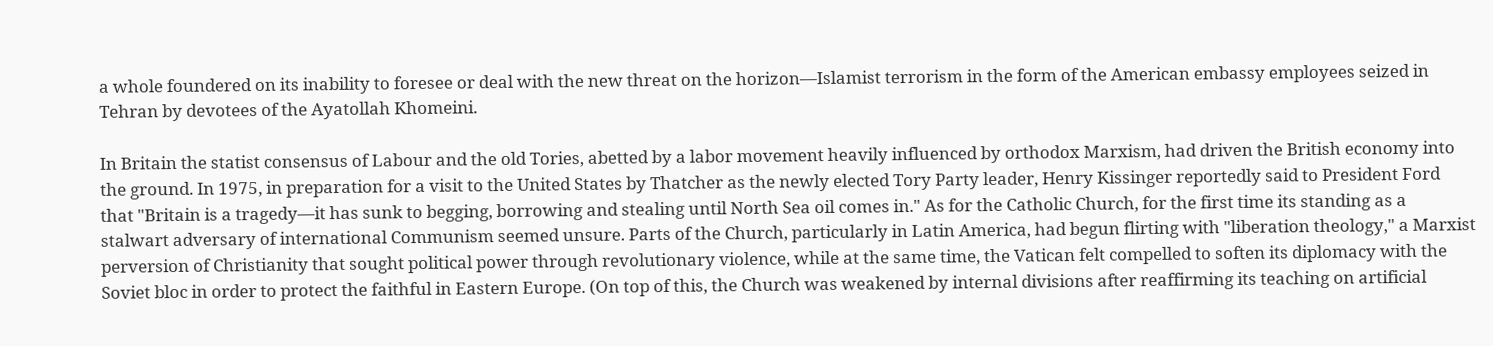a whole foundered on its inability to foresee or deal with the new threat on the horizon—Islamist terrorism in the form of the American embassy employees seized in Tehran by devotees of the Ayatollah Khomeini.

In Britain the statist consensus of Labour and the old Tories, abetted by a labor movement heavily influenced by orthodox Marxism, had driven the British economy into the ground. In 1975, in preparation for a visit to the United States by Thatcher as the newly elected Tory Party leader, Henry Kissinger reportedly said to President Ford that "Britain is a tragedy—it has sunk to begging, borrowing and stealing until North Sea oil comes in." As for the Catholic Church, for the first time its standing as a stalwart adversary of international Communism seemed unsure. Parts of the Church, particularly in Latin America, had begun flirting with "liberation theology," a Marxist perversion of Christianity that sought political power through revolutionary violence, while at the same time, the Vatican felt compelled to soften its diplomacy with the Soviet bloc in order to protect the faithful in Eastern Europe. (On top of this, the Church was weakened by internal divisions after reaffirming its teaching on artificial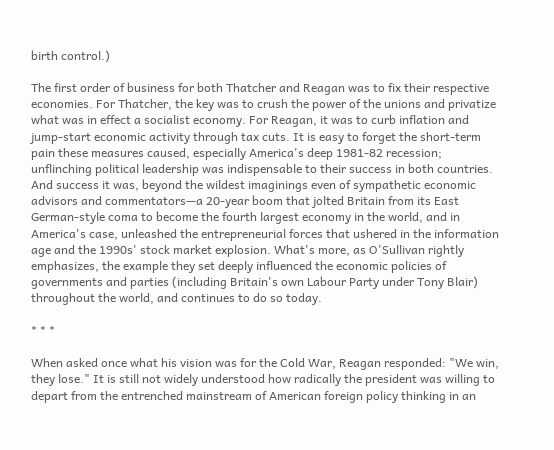birth control.)

The first order of business for both Thatcher and Reagan was to fix their respective economies. For Thatcher, the key was to crush the power of the unions and privatize what was in effect a socialist economy. For Reagan, it was to curb inflation and jump-start economic activity through tax cuts. It is easy to forget the short-term pain these measures caused, especially America's deep 1981-82 recession; unflinching political leadership was indispensable to their success in both countries. And success it was, beyond the wildest imaginings even of sympathetic economic advisors and commentators—a 20-year boom that jolted Britain from its East German-style coma to become the fourth largest economy in the world, and in America's case, unleashed the entrepreneurial forces that ushered in the information age and the 1990s' stock market explosion. What's more, as O'Sullivan rightly emphasizes, the example they set deeply influenced the economic policies of governments and parties (including Britain's own Labour Party under Tony Blair) throughout the world, and continues to do so today.

* * *

When asked once what his vision was for the Cold War, Reagan responded: "We win, they lose." It is still not widely understood how radically the president was willing to depart from the entrenched mainstream of American foreign policy thinking in an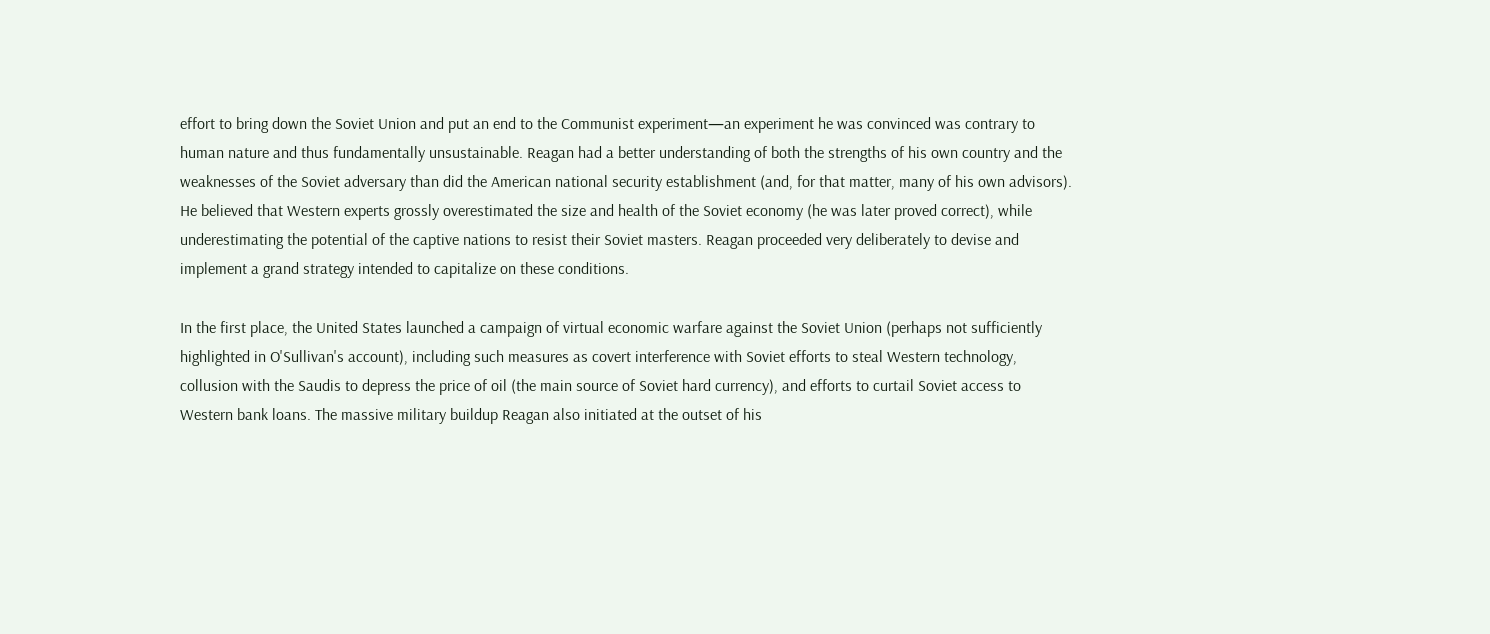effort to bring down the Soviet Union and put an end to the Communist experiment—an experiment he was convinced was contrary to human nature and thus fundamentally unsustainable. Reagan had a better understanding of both the strengths of his own country and the weaknesses of the Soviet adversary than did the American national security establishment (and, for that matter, many of his own advisors). He believed that Western experts grossly overestimated the size and health of the Soviet economy (he was later proved correct), while underestimating the potential of the captive nations to resist their Soviet masters. Reagan proceeded very deliberately to devise and implement a grand strategy intended to capitalize on these conditions.

In the first place, the United States launched a campaign of virtual economic warfare against the Soviet Union (perhaps not sufficiently highlighted in O'Sullivan's account), including such measures as covert interference with Soviet efforts to steal Western technology, collusion with the Saudis to depress the price of oil (the main source of Soviet hard currency), and efforts to curtail Soviet access to Western bank loans. The massive military buildup Reagan also initiated at the outset of his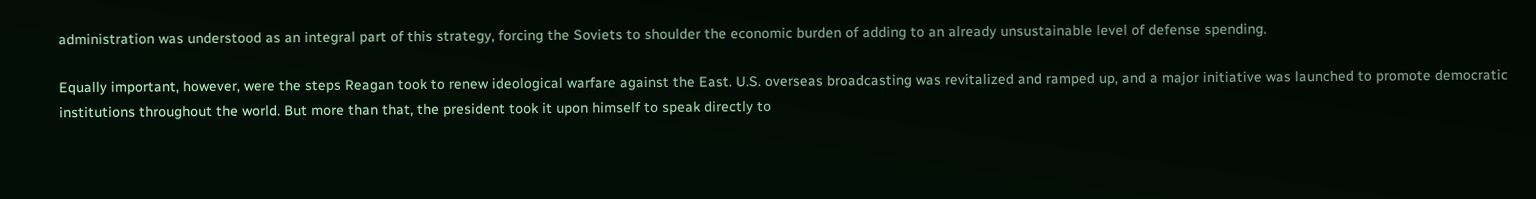administration was understood as an integral part of this strategy, forcing the Soviets to shoulder the economic burden of adding to an already unsustainable level of defense spending.

Equally important, however, were the steps Reagan took to renew ideological warfare against the East. U.S. overseas broadcasting was revitalized and ramped up, and a major initiative was launched to promote democratic institutions throughout the world. But more than that, the president took it upon himself to speak directly to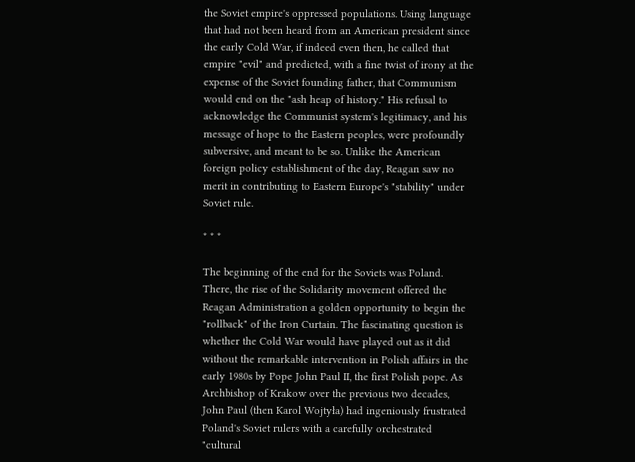the Soviet empire's oppressed populations. Using language that had not been heard from an American president since the early Cold War, if indeed even then, he called that empire "evil" and predicted, with a fine twist of irony at the expense of the Soviet founding father, that Communism would end on the "ash heap of history." His refusal to acknowledge the Communist system's legitimacy, and his message of hope to the Eastern peoples, were profoundly subversive, and meant to be so. Unlike the American foreign policy establishment of the day, Reagan saw no merit in contributing to Eastern Europe's "stability" under Soviet rule.

* * *

The beginning of the end for the Soviets was Poland. There, the rise of the Solidarity movement offered the Reagan Administration a golden opportunity to begin the "rollback" of the Iron Curtain. The fascinating question is whether the Cold War would have played out as it did without the remarkable intervention in Polish affairs in the early 1980s by Pope John Paul II, the first Polish pope. As Archbishop of Krakow over the previous two decades, John Paul (then Karol Wojtyła) had ingeniously frustrated Poland's Soviet rulers with a carefully orchestrated "cultural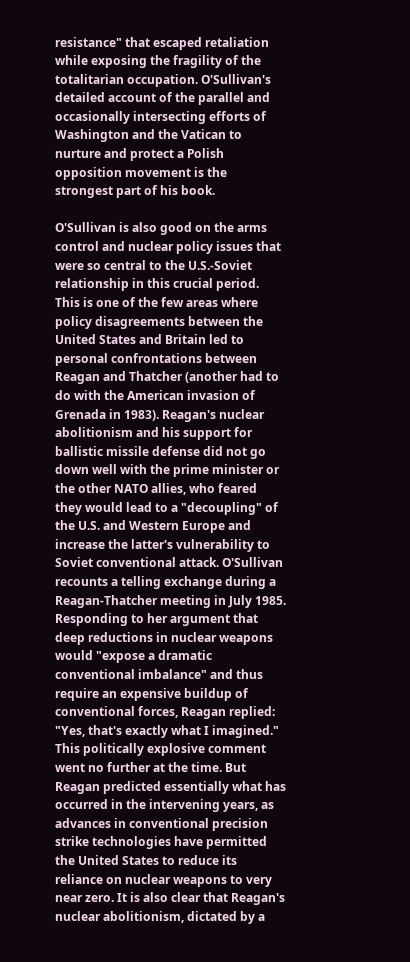resistance" that escaped retaliation while exposing the fragility of the totalitarian occupation. O'Sullivan's detailed account of the parallel and occasionally intersecting efforts of Washington and the Vatican to nurture and protect a Polish opposition movement is the strongest part of his book.

O'Sullivan is also good on the arms control and nuclear policy issues that were so central to the U.S.-Soviet relationship in this crucial period. This is one of the few areas where policy disagreements between the United States and Britain led to personal confrontations between Reagan and Thatcher (another had to do with the American invasion of Grenada in 1983). Reagan's nuclear abolitionism and his support for ballistic missile defense did not go down well with the prime minister or the other NATO allies, who feared they would lead to a "decoupling" of the U.S. and Western Europe and increase the latter's vulnerability to Soviet conventional attack. O'Sullivan recounts a telling exchange during a Reagan-Thatcher meeting in July 1985. Responding to her argument that deep reductions in nuclear weapons would "expose a dramatic conventional imbalance" and thus require an expensive buildup of conventional forces, Reagan replied: "Yes, that's exactly what I imagined." This politically explosive comment went no further at the time. But Reagan predicted essentially what has occurred in the intervening years, as advances in conventional precision strike technologies have permitted the United States to reduce its reliance on nuclear weapons to very near zero. It is also clear that Reagan's nuclear abolitionism, dictated by a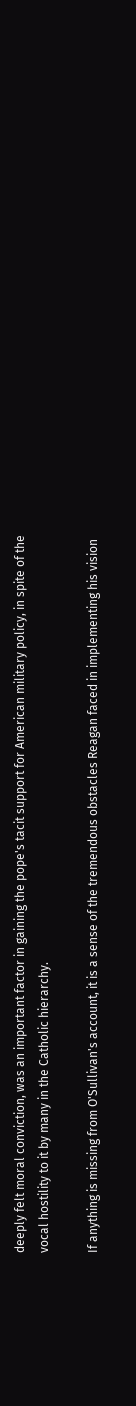deeply felt moral conviction, was an important factor in gaining the pope's tacit support for American military policy, in spite of the vocal hostility to it by many in the Catholic hierarchy.

If anything is missing from O'Sullivan's account, it is a sense of the tremendous obstacles Reagan faced in implementing his vision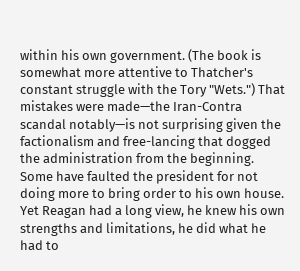within his own government. (The book is somewhat more attentive to Thatcher's constant struggle with the Tory "Wets.") That mistakes were made—the Iran-Contra scandal notably—is not surprising given the factionalism and free-lancing that dogged the administration from the beginning. Some have faulted the president for not doing more to bring order to his own house. Yet Reagan had a long view, he knew his own strengths and limitations, he did what he had to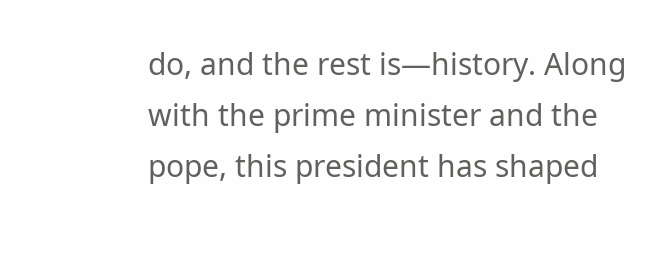do, and the rest is—history. Along with the prime minister and the pope, this president has shaped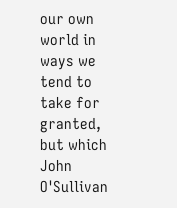our own world in ways we tend to take for granted, but which John O'Sullivan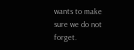wants to make sure we do not forget.